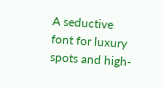A seductive font for luxury spots and high-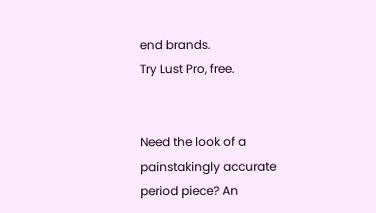end brands.
Try Lust Pro, free.


Need the look of a painstakingly accurate period piece? An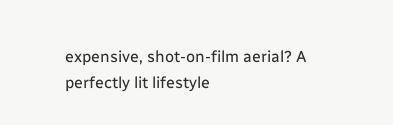expensive, shot-on-film aerial? A perfectly lit lifestyle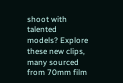shoot with talented models? Explore these new clips, many sourced from 70mm film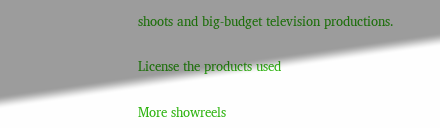shoots and big-budget television productions.

License the products used

More showreels